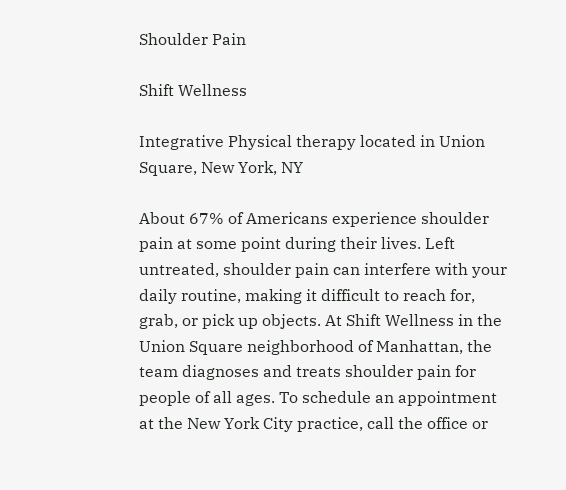Shoulder Pain

Shift Wellness

Integrative Physical therapy located in Union Square, New York, NY

About 67% of Americans experience shoulder pain at some point during their lives. Left untreated, shoulder pain can interfere with your daily routine, making it difficult to reach for, grab, or pick up objects. At Shift Wellness in the Union Square neighborhood of Manhattan, the team diagnoses and treats shoulder pain for people of all ages. To schedule an appointment at the New York City practice, call the office or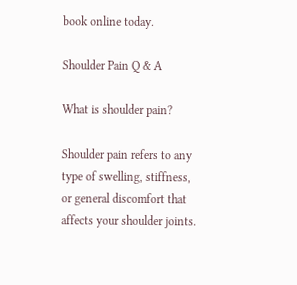book online today.

Shoulder Pain Q & A

What is shoulder pain?

Shoulder pain refers to any type of swelling, stiffness, or general discomfort that affects your shoulder joints.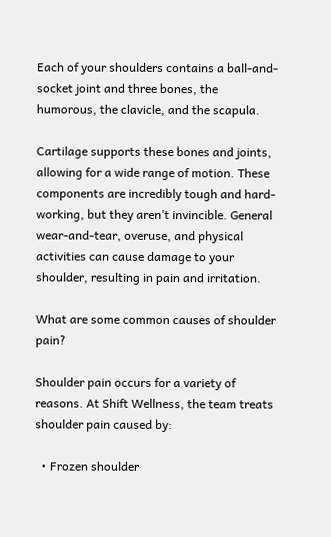Each of your shoulders contains a ball-and-socket joint and three bones, the humorous, the clavicle, and the scapula.

Cartilage supports these bones and joints, allowing for a wide range of motion. These components are incredibly tough and hard-working, but they aren’t invincible. General wear-and-tear, overuse, and physical activities can cause damage to your shoulder, resulting in pain and irritation.

What are some common causes of shoulder pain?

Shoulder pain occurs for a variety of reasons. At Shift Wellness, the team treats shoulder pain caused by:

  • Frozen shoulder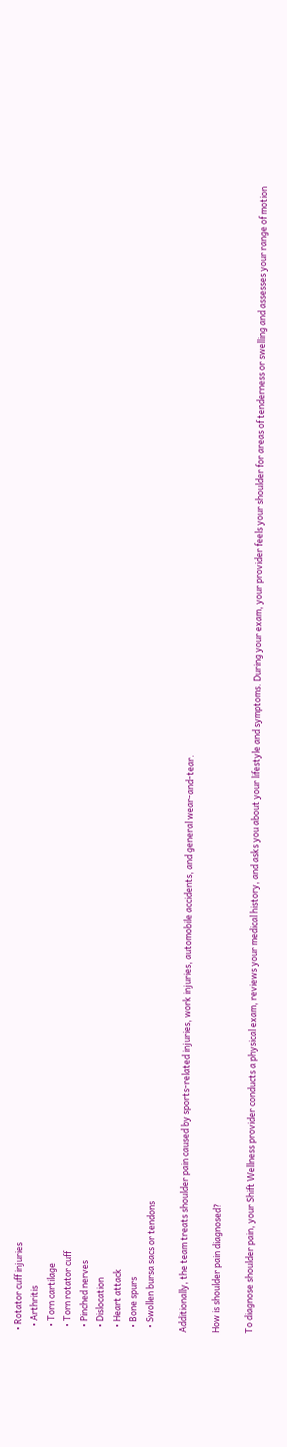• Rotator cuff injuries
  • Arthritis
  • Torn cartilage
  • Torn rotator cuff
  • Pinched nerves
  • Dislocation
  • Heart attack
  • Bone spurs
  • Swollen bursa sacs or tendons

Additionally, the team treats shoulder pain caused by sports-related injuries, work injuries, automobile accidents, and general wear-and-tear.

How is shoulder pain diagnosed?

To diagnose shoulder pain, your Shift Wellness provider conducts a physical exam, reviews your medical history, and asks you about your lifestyle and symptoms. During your exam, your provider feels your shoulder for areas of tenderness or swelling and assesses your range of motion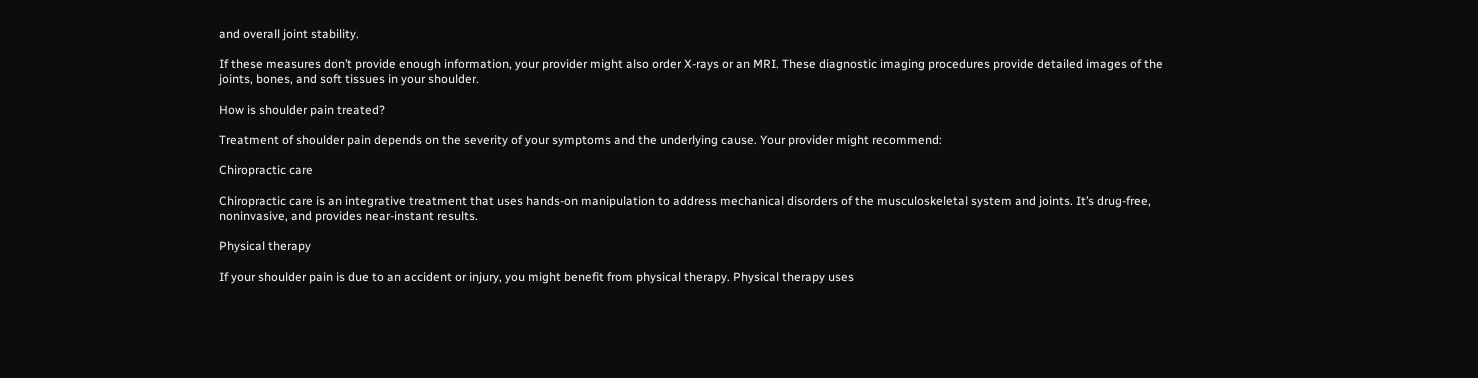and overall joint stability.

If these measures don’t provide enough information, your provider might also order X-rays or an MRI. These diagnostic imaging procedures provide detailed images of the joints, bones, and soft tissues in your shoulder.

How is shoulder pain treated?

Treatment of shoulder pain depends on the severity of your symptoms and the underlying cause. Your provider might recommend:

Chiropractic care

Chiropractic care is an integrative treatment that uses hands-on manipulation to address mechanical disorders of the musculoskeletal system and joints. It’s drug-free, noninvasive, and provides near-instant results.

Physical therapy

If your shoulder pain is due to an accident or injury, you might benefit from physical therapy. Physical therapy uses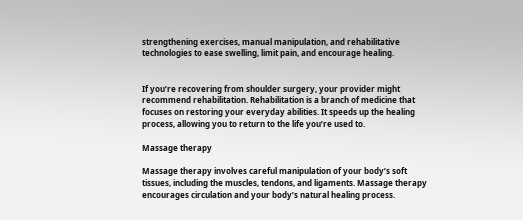strengthening exercises, manual manipulation, and rehabilitative technologies to ease swelling, limit pain, and encourage healing.


If you’re recovering from shoulder surgery, your provider might recommend rehabilitation. Rehabilitation is a branch of medicine that focuses on restoring your everyday abilities. It speeds up the healing process, allowing you to return to the life you’re used to.

Massage therapy

Massage therapy involves careful manipulation of your body’s soft tissues, including the muscles, tendons, and ligaments. Massage therapy encourages circulation and your body’s natural healing process.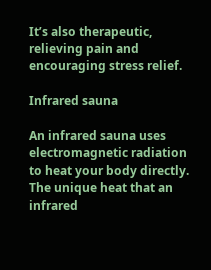It’s also therapeutic, relieving pain and encouraging stress relief.

Infrared sauna

An infrared sauna uses electromagnetic radiation to heat your body directly. The unique heat that an infrared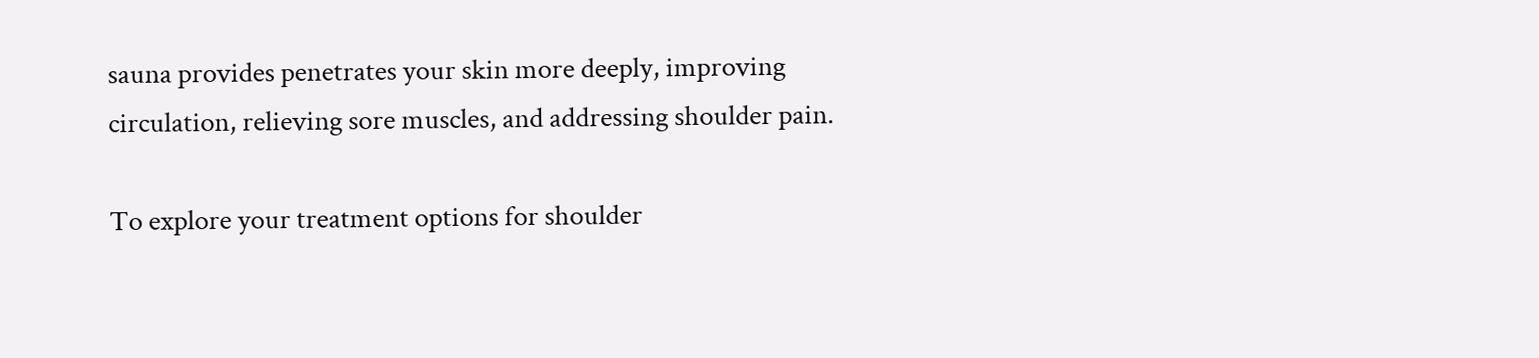sauna provides penetrates your skin more deeply, improving circulation, relieving sore muscles, and addressing shoulder pain.

To explore your treatment options for shoulder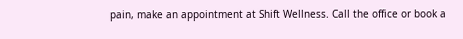pain, make an appointment at Shift Wellness. Call the office or book a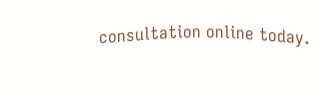consultation online today.